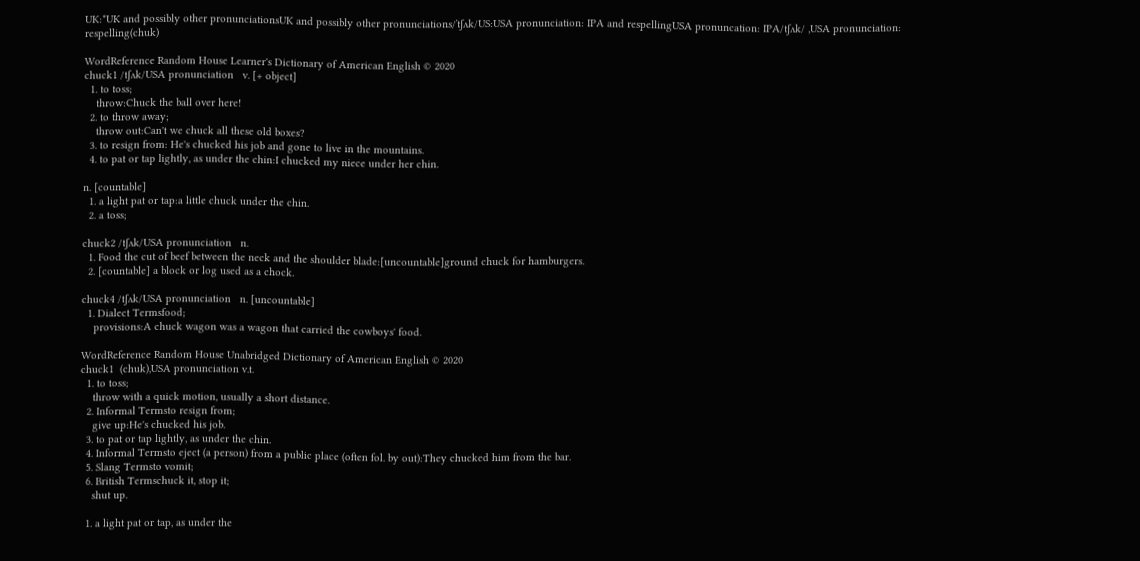UK:*UK and possibly other pronunciationsUK and possibly other pronunciations/ˈtʃʌk/US:USA pronunciation: IPA and respellingUSA pronuncation: IPA/tʃʌk/ ,USA pronunciation: respelling(chuk)

WordReference Random House Learner's Dictionary of American English © 2020
chuck1 /tʃʌk/USA pronunciation   v. [+ object]
  1. to toss;
    throw:Chuck the ball over here!
  2. to throw away;
    throw out:Can't we chuck all these old boxes?
  3. to resign from: He's chucked his job and gone to live in the mountains.
  4. to pat or tap lightly, as under the chin:I chucked my niece under her chin.

n. [countable]
  1. a light pat or tap:a little chuck under the chin.
  2. a toss;

chuck2 /tʃʌk/USA pronunciation   n.
  1. Food the cut of beef between the neck and the shoulder blade:[uncountable]ground chuck for hamburgers.
  2. [countable] a block or log used as a chock.

chuck4 /tʃʌk/USA pronunciation   n. [uncountable]
  1. Dialect Termsfood;
    provisions:A chuck wagon was a wagon that carried the cowboys' food.

WordReference Random House Unabridged Dictionary of American English © 2020
chuck1  (chuk),USA pronunciation v.t.
  1. to toss;
    throw with a quick motion, usually a short distance.
  2. Informal Termsto resign from;
    give up:He's chucked his job.
  3. to pat or tap lightly, as under the chin.
  4. Informal Termsto eject (a person) from a public place (often fol. by out):They chucked him from the bar.
  5. Slang Termsto vomit;
  6. British Termschuck it, stop it;
    shut up.

  1. a light pat or tap, as under the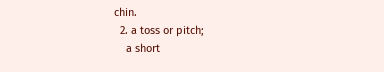chin.
  2. a toss or pitch;
    a short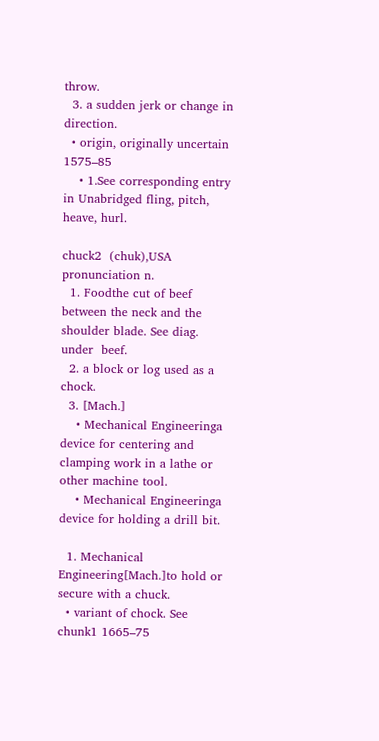throw.
  3. a sudden jerk or change in direction.
  • origin, originally uncertain 1575–85
    • 1.See corresponding entry in Unabridged fling, pitch, heave, hurl.

chuck2  (chuk),USA pronunciation n.
  1. Foodthe cut of beef between the neck and the shoulder blade. See diag. under  beef.
  2. a block or log used as a chock.
  3. [Mach.]
    • Mechanical Engineeringa device for centering and clamping work in a lathe or other machine tool.
    • Mechanical Engineeringa device for holding a drill bit.

  1. Mechanical Engineering[Mach.]to hold or secure with a chuck.
  • variant of chock. See chunk1 1665–75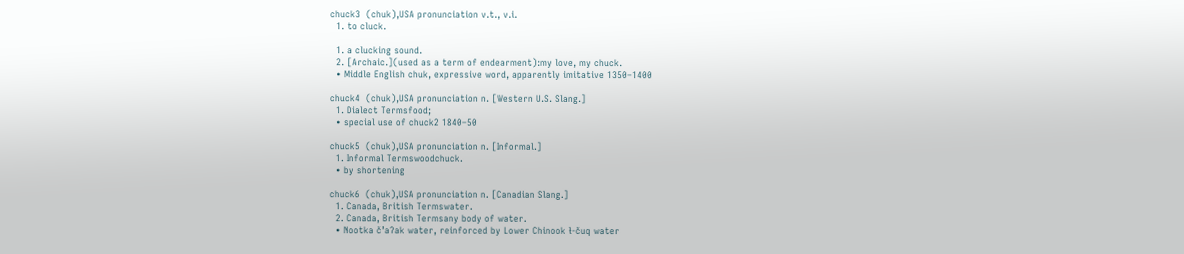chuck3  (chuk),USA pronunciation v.t., v.i.
  1. to cluck.

  1. a clucking sound.
  2. [Archaic.](used as a term of endearment):my love, my chuck.
  • Middle English chuk, expressive word, apparently imitative 1350–1400

chuck4  (chuk),USA pronunciation n. [Western U.S. Slang.]
  1. Dialect Termsfood;
  • special use of chuck2 1840–50

chuck5  (chuk),USA pronunciation n. [Informal.]
  1. Informal Termswoodchuck.
  • by shortening

chuck6  (chuk),USA pronunciation n. [Canadian Slang.]
  1. Canada, British Termswater.
  2. Canada, British Termsany body of water.
  • Nootka č’aʔak water, reinforced by Lower Chinook ł-čuq water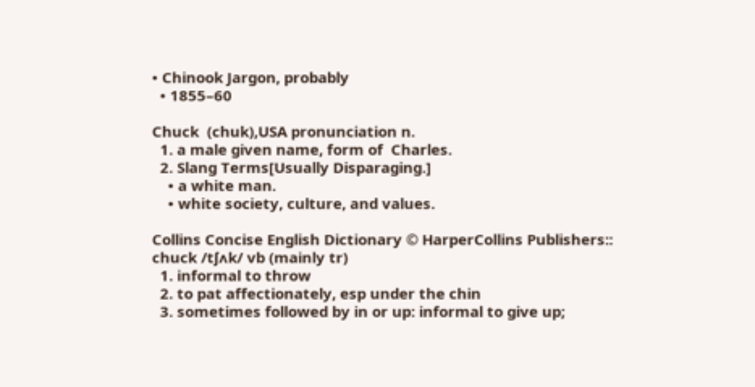• Chinook Jargon, probably
  • 1855–60

Chuck  (chuk),USA pronunciation n.
  1. a male given name, form of  Charles.
  2. Slang Terms[Usually Disparaging.]
    • a white man.
    • white society, culture, and values.

Collins Concise English Dictionary © HarperCollins Publishers::
chuck /tʃʌk/ vb (mainly tr)
  1. informal to throw
  2. to pat affectionately, esp under the chin
  3. sometimes followed by in or up: informal to give up;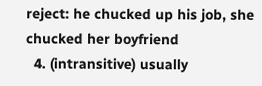reject: he chucked up his job, she chucked her boyfriend
  4. (intransitive) usually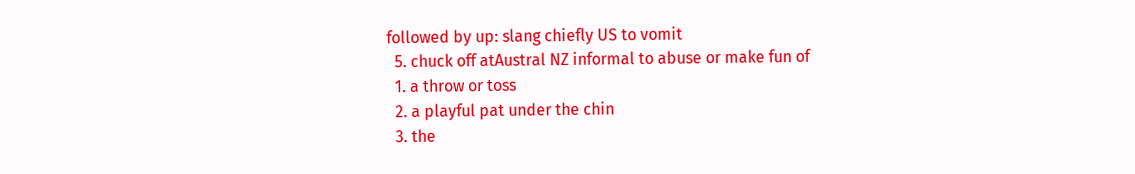followed by up: slang chiefly US to vomit
  5. chuck off atAustral NZ informal to abuse or make fun of
  1. a throw or toss
  2. a playful pat under the chin
  3. the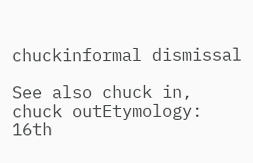chuckinformal dismissal

See also chuck in, chuck outEtymology: 16th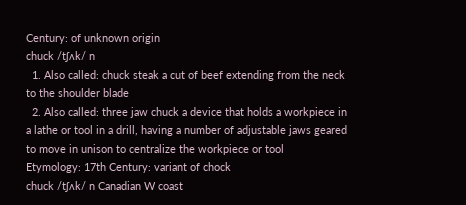Century: of unknown origin
chuck /tʃʌk/ n
  1. Also called: chuck steak a cut of beef extending from the neck to the shoulder blade
  2. Also called: three jaw chuck a device that holds a workpiece in a lathe or tool in a drill, having a number of adjustable jaws geared to move in unison to centralize the workpiece or tool
Etymology: 17th Century: variant of chock
chuck /tʃʌk/ n Canadian W coast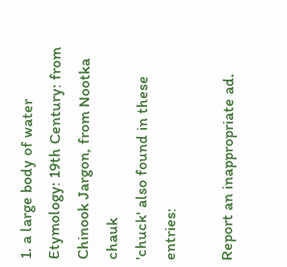1. a large body of water
Etymology: 19th Century: from Chinook Jargon, from Nootka chauk
'chuck' also found in these entries:

Report an inappropriate ad.